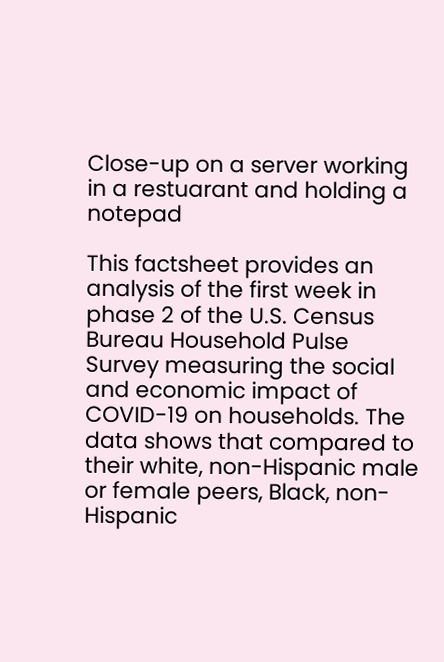Close-up on a server working in a restuarant and holding a notepad

This factsheet provides an analysis of the first week in phase 2 of the U.S. Census Bureau Household Pulse Survey measuring the social and economic impact of COVID-19 on households. The data shows that compared to their white, non-Hispanic male or female peers, Black, non-Hispanic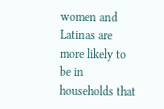women and Latinas are more likely to be in households that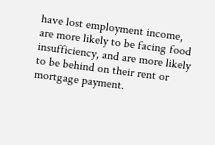have lost employment income, are more likely to be facing food insufficiency, and are more likely to be behind on their rent or mortgage payment.